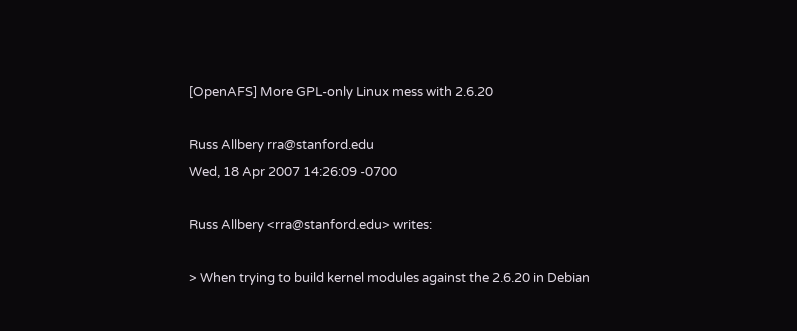[OpenAFS] More GPL-only Linux mess with 2.6.20

Russ Allbery rra@stanford.edu
Wed, 18 Apr 2007 14:26:09 -0700

Russ Allbery <rra@stanford.edu> writes:

> When trying to build kernel modules against the 2.6.20 in Debian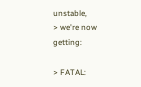unstable,
> we're now getting:

> FATAL: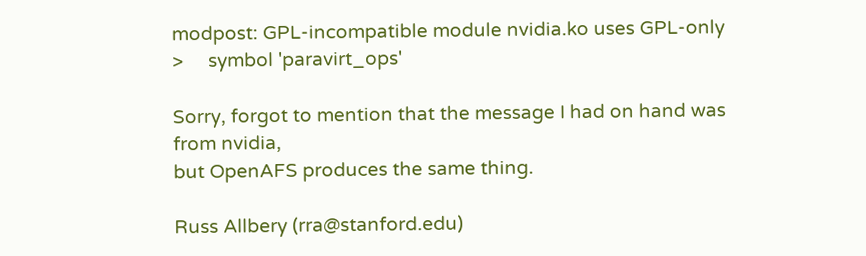modpost: GPL-incompatible module nvidia.ko uses GPL-only
>     symbol 'paravirt_ops'

Sorry, forgot to mention that the message I had on hand was from nvidia,
but OpenAFS produces the same thing.

Russ Allbery (rra@stanford.edu)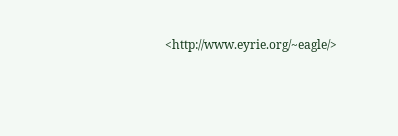<http://www.eyrie.org/~eagle/>